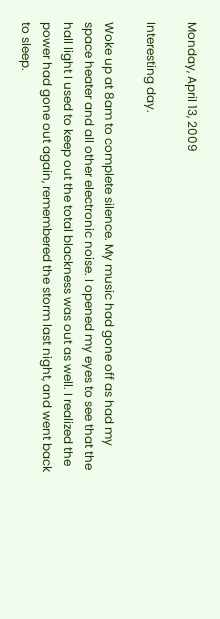Monday, April 13, 2009

Interesting day.

Woke up at 8am to complete silence. My music had gone off as had my space heater and all other electronic noise. I opened my eyes to see that the hall light I used to keep out the total blackness was out as well. I realized the power had gone out again, remembered the storm last night, and went back to sleep.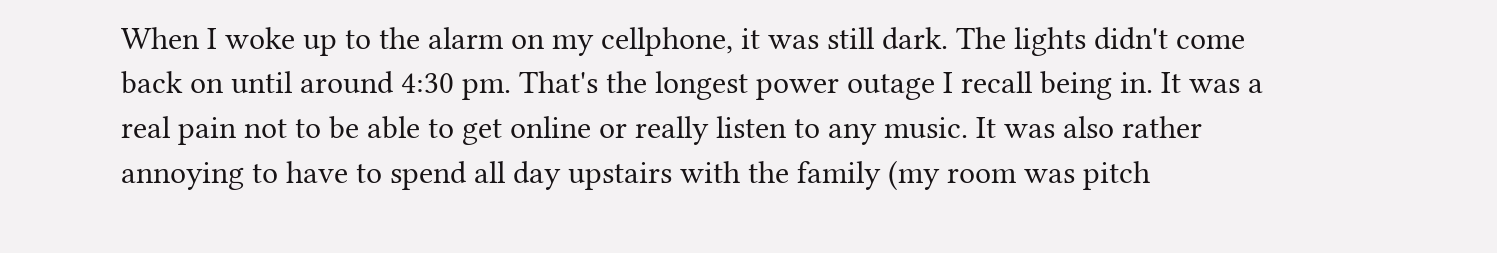When I woke up to the alarm on my cellphone, it was still dark. The lights didn't come back on until around 4:30 pm. That's the longest power outage I recall being in. It was a real pain not to be able to get online or really listen to any music. It was also rather annoying to have to spend all day upstairs with the family (my room was pitch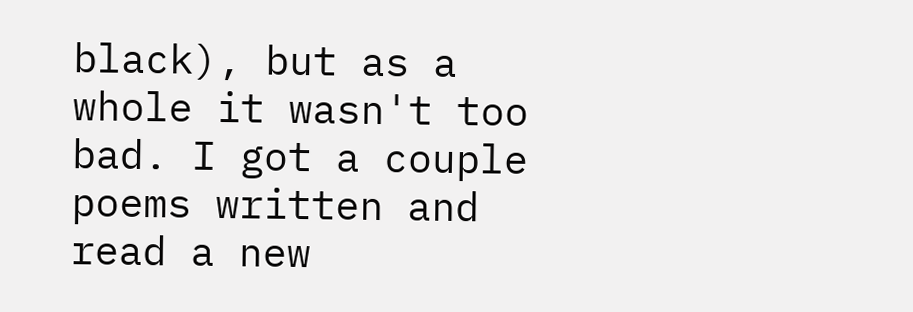black), but as a whole it wasn't too bad. I got a couple poems written and read a new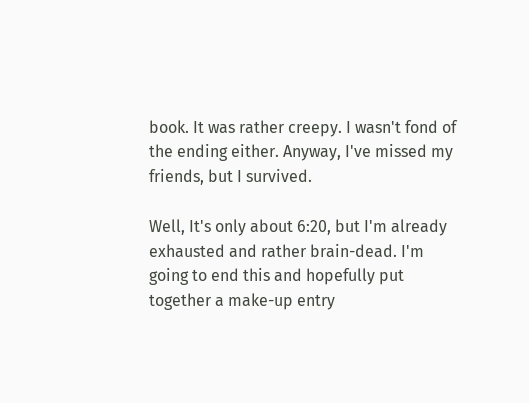book. It was rather creepy. I wasn't fond of the ending either. Anyway, I've missed my friends, but I survived.

Well, It's only about 6:20, but I'm already exhausted and rather brain-dead. I'm going to end this and hopefully put together a make-up entry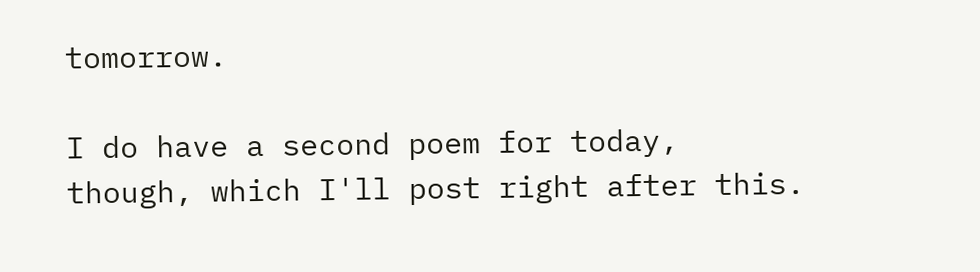tomorrow.

I do have a second poem for today, though, which I'll post right after this.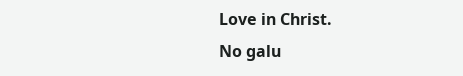Love in Christ.
No galu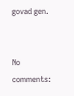govad gen.


No comments: